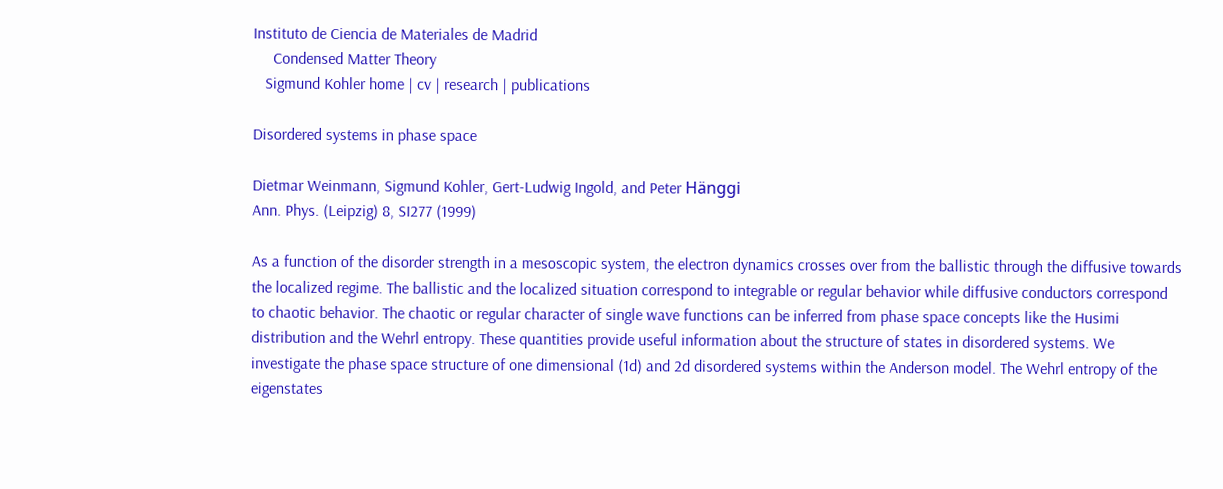Instituto de Ciencia de Materiales de Madrid
     Condensed Matter Theory
   Sigmund Kohler home | cv | research | publications

Disordered systems in phase space

Dietmar Weinmann, Sigmund Kohler, Gert-Ludwig Ingold, and Peter Hänggi
Ann. Phys. (Leipzig) 8, SI277 (1999)

As a function of the disorder strength in a mesoscopic system, the electron dynamics crosses over from the ballistic through the diffusive towards the localized regime. The ballistic and the localized situation correspond to integrable or regular behavior while diffusive conductors correspond to chaotic behavior. The chaotic or regular character of single wave functions can be inferred from phase space concepts like the Husimi distribution and the Wehrl entropy. These quantities provide useful information about the structure of states in disordered systems. We investigate the phase space structure of one dimensional (1d) and 2d disordered systems within the Anderson model. The Wehrl entropy of the eigenstates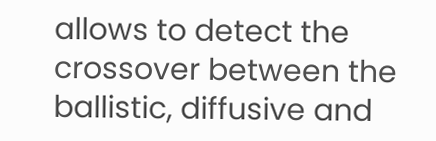allows to detect the crossover between the ballistic, diffusive and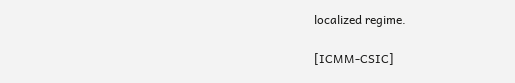localized regime.

[ICMM-CSIC]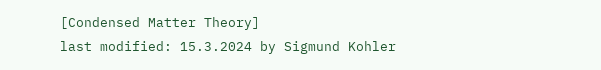[Condensed Matter Theory]
last modified: 15.3.2024 by Sigmund Kohler